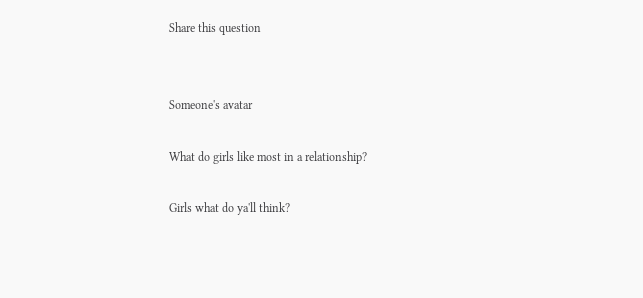Share this question


Someone's avatar

What do girls like most in a relationship?

Girls what do ya'll think?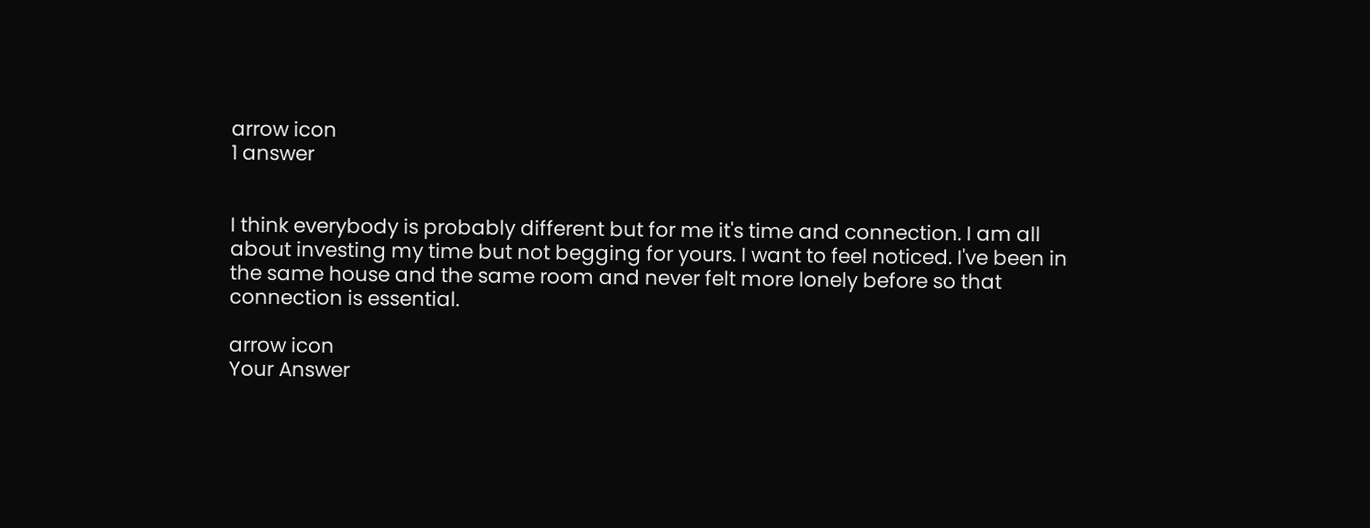arrow icon
1 answer


I think everybody is probably different but for me it's time and connection. I am all about investing my time but not begging for yours. I want to feel noticed. I've been in the same house and the same room and never felt more lonely before so that connection is essential.

arrow icon
Your Answer